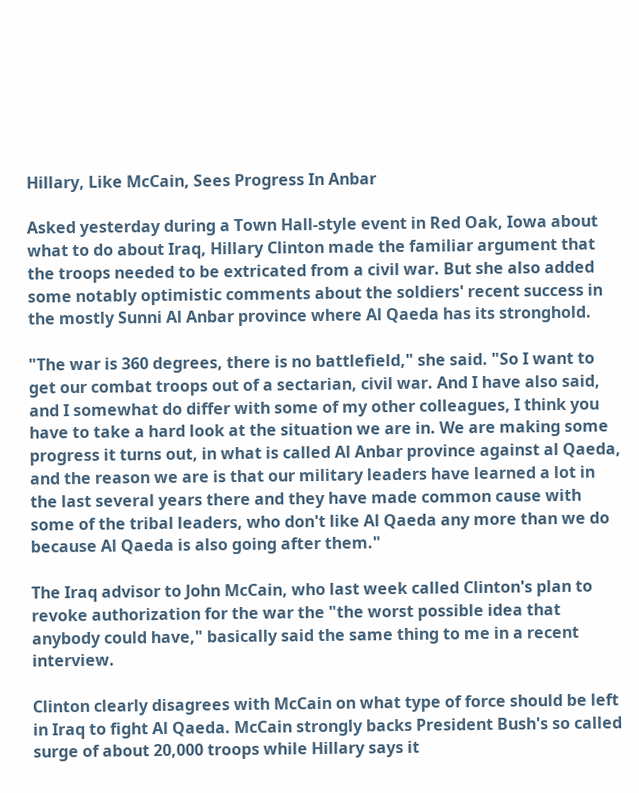Hillary, Like McCain, Sees Progress In Anbar

Asked yesterday during a Town Hall-style event in Red Oak, Iowa about what to do about Iraq, Hillary Clinton made the familiar argument that the troops needed to be extricated from a civil war. But she also added some notably optimistic comments about the soldiers' recent success in the mostly Sunni Al Anbar province where Al Qaeda has its stronghold.

"The war is 360 degrees, there is no battlefield," she said. "So I want to get our combat troops out of a sectarian, civil war. And I have also said, and I somewhat do differ with some of my other colleagues, I think you have to take a hard look at the situation we are in. We are making some progress it turns out, in what is called Al Anbar province against al Qaeda, and the reason we are is that our military leaders have learned a lot in the last several years there and they have made common cause with some of the tribal leaders, who don't like Al Qaeda any more than we do because Al Qaeda is also going after them."

The Iraq advisor to John McCain, who last week called Clinton's plan to revoke authorization for the war the "the worst possible idea that anybody could have," basically said the same thing to me in a recent interview.

Clinton clearly disagrees with McCain on what type of force should be left in Iraq to fight Al Qaeda. McCain strongly backs President Bush's so called surge of about 20,000 troops while Hillary says it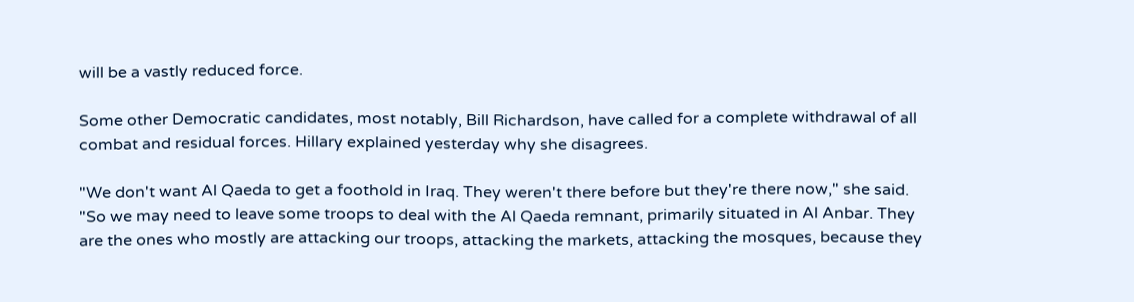will be a vastly reduced force.

Some other Democratic candidates, most notably, Bill Richardson, have called for a complete withdrawal of all combat and residual forces. Hillary explained yesterday why she disagrees.

"We don't want Al Qaeda to get a foothold in Iraq. They weren't there before but they're there now," she said. "So we may need to leave some troops to deal with the Al Qaeda remnant, primarily situated in Al Anbar. They are the ones who mostly are attacking our troops, attacking the markets, attacking the mosques, because they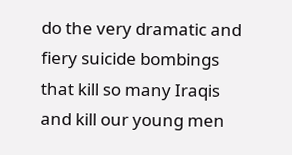do the very dramatic and fiery suicide bombings that kill so many Iraqis and kill our young men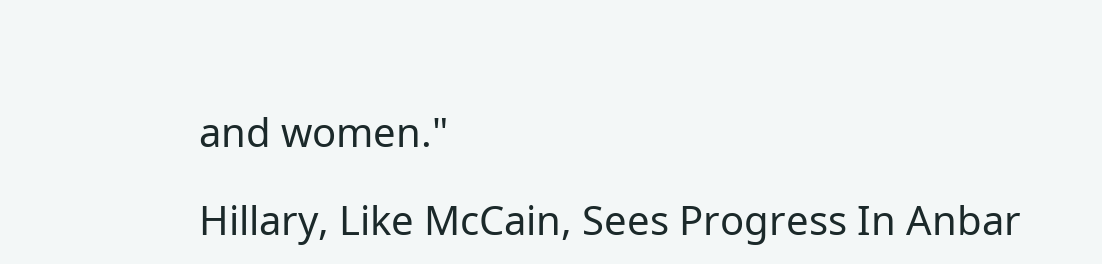and women."

Hillary, Like McCain, Sees Progress In Anbar